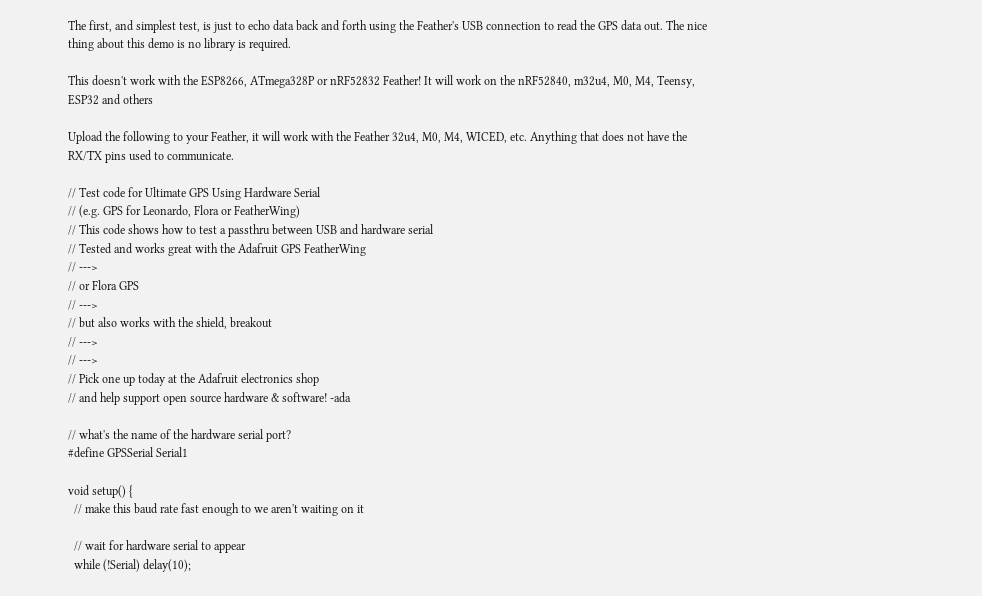The first, and simplest test, is just to echo data back and forth using the Feather's USB connection to read the GPS data out. The nice thing about this demo is no library is required.

This doesn't work with the ESP8266, ATmega328P or nRF52832 Feather! It will work on the nRF52840, m32u4, M0, M4, Teensy, ESP32 and others

Upload the following to your Feather, it will work with the Feather 32u4, M0, M4, WICED, etc. Anything that does not have the RX/TX pins used to communicate.

// Test code for Ultimate GPS Using Hardware Serial
// (e.g. GPS for Leonardo, Flora or FeatherWing)
// This code shows how to test a passthru between USB and hardware serial
// Tested and works great with the Adafruit GPS FeatherWing
// --->
// or Flora GPS
// --->
// but also works with the shield, breakout
// --->
// --->
// Pick one up today at the Adafruit electronics shop
// and help support open source hardware & software! -ada

// what's the name of the hardware serial port?
#define GPSSerial Serial1

void setup() {
  // make this baud rate fast enough to we aren't waiting on it

  // wait for hardware serial to appear
  while (!Serial) delay(10);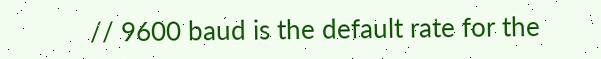// 9600 baud is the default rate for the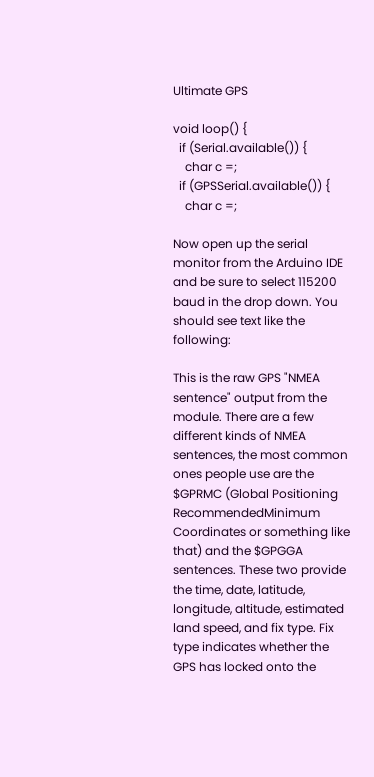Ultimate GPS

void loop() {
  if (Serial.available()) {
    char c =;
  if (GPSSerial.available()) {
    char c =;

Now open up the serial monitor from the Arduino IDE and be sure to select 115200 baud in the drop down. You should see text like the following:

This is the raw GPS "NMEA sentence" output from the module. There are a few different kinds of NMEA sentences, the most common ones people use are the $GPRMC (Global Positioning RecommendedMinimum Coordinates or something like that) and the $GPGGA sentences. These two provide the time, date, latitude, longitude, altitude, estimated land speed, and fix type. Fix type indicates whether the GPS has locked onto the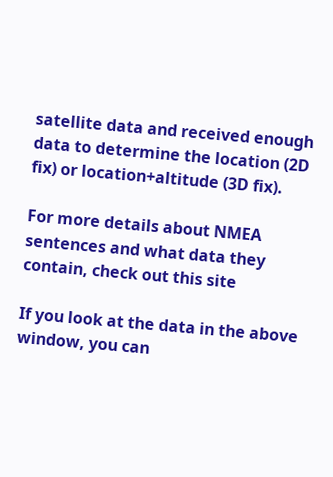satellite data and received enough data to determine the location (2D fix) or location+altitude (3D fix).

For more details about NMEA sentences and what data they contain, check out this site

If you look at the data in the above window, you can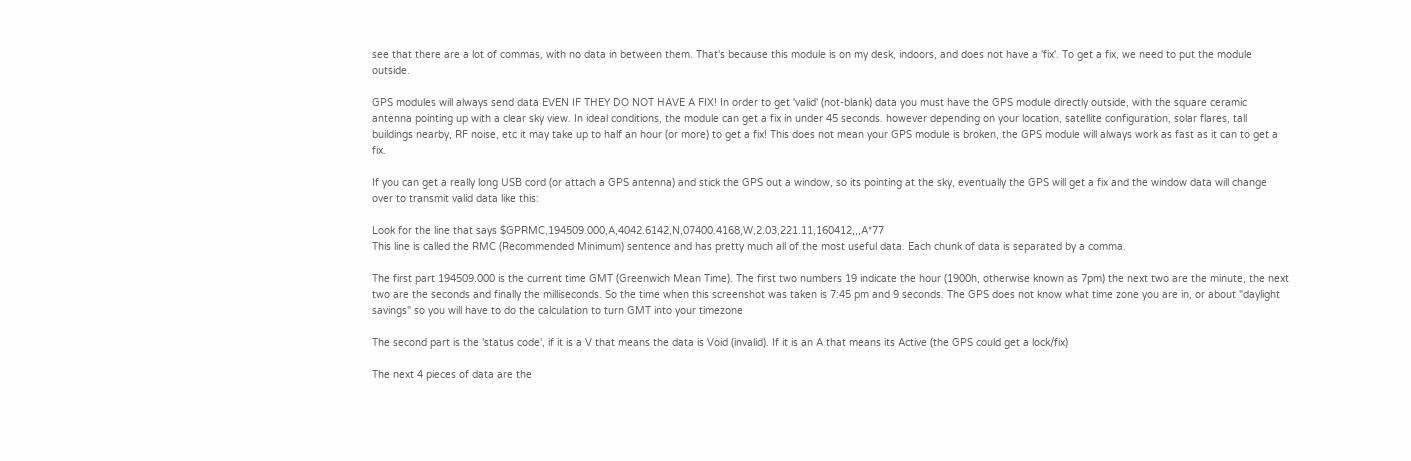see that there are a lot of commas, with no data in between them. That's because this module is on my desk, indoors, and does not have a 'fix'. To get a fix, we need to put the module outside.

GPS modules will always send data EVEN IF THEY DO NOT HAVE A FIX! In order to get 'valid' (not-blank) data you must have the GPS module directly outside, with the square ceramic antenna pointing up with a clear sky view. In ideal conditions, the module can get a fix in under 45 seconds. however depending on your location, satellite configuration, solar flares, tall buildings nearby, RF noise, etc it may take up to half an hour (or more) to get a fix! This does not mean your GPS module is broken, the GPS module will always work as fast as it can to get a fix.

If you can get a really long USB cord (or attach a GPS antenna) and stick the GPS out a window, so its pointing at the sky, eventually the GPS will get a fix and the window data will change over to transmit valid data like this:

Look for the line that says $GPRMC,194509.000,A,4042.6142,N,07400.4168,W,2.03,221.11,160412,,,A*77
This line is called the RMC (Recommended Minimum) sentence and has pretty much all of the most useful data. Each chunk of data is separated by a comma.

The first part 194509.000 is the current time GMT (Greenwich Mean Time). The first two numbers 19 indicate the hour (1900h, otherwise known as 7pm) the next two are the minute, the next two are the seconds and finally the milliseconds. So the time when this screenshot was taken is 7:45 pm and 9 seconds. The GPS does not know what time zone you are in, or about "daylight savings" so you will have to do the calculation to turn GMT into your timezone

The second part is the 'status code', if it is a V that means the data is Void (invalid). If it is an A that means its Active (the GPS could get a lock/fix)

The next 4 pieces of data are the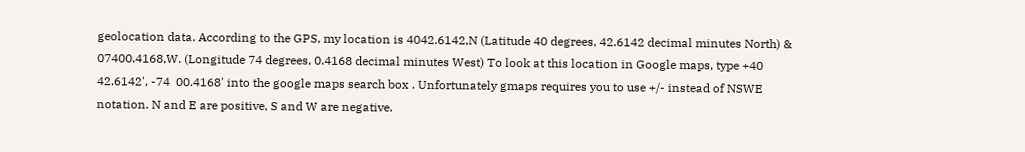geolocation data. According to the GPS, my location is 4042.6142,N (Latitude 40 degrees, 42.6142 decimal minutes North) & 07400.4168,W. (Longitude 74 degrees, 0.4168 decimal minutes West) To look at this location in Google maps, type +40  42.6142', -74  00.4168' into the google maps search box . Unfortunately gmaps requires you to use +/- instead of NSWE notation. N and E are positive, S and W are negative.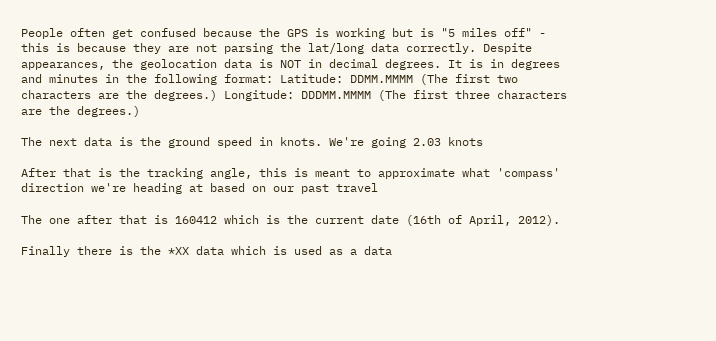People often get confused because the GPS is working but is "5 miles off" - this is because they are not parsing the lat/long data correctly. Despite appearances, the geolocation data is NOT in decimal degrees. It is in degrees and minutes in the following format: Latitude: DDMM.MMMM (The first two characters are the degrees.) Longitude: DDDMM.MMMM (The first three characters are the degrees.)

The next data is the ground speed in knots. We're going 2.03 knots

After that is the tracking angle, this is meant to approximate what 'compass' direction we're heading at based on our past travel

The one after that is 160412 which is the current date (16th of April, 2012).

Finally there is the *XX data which is used as a data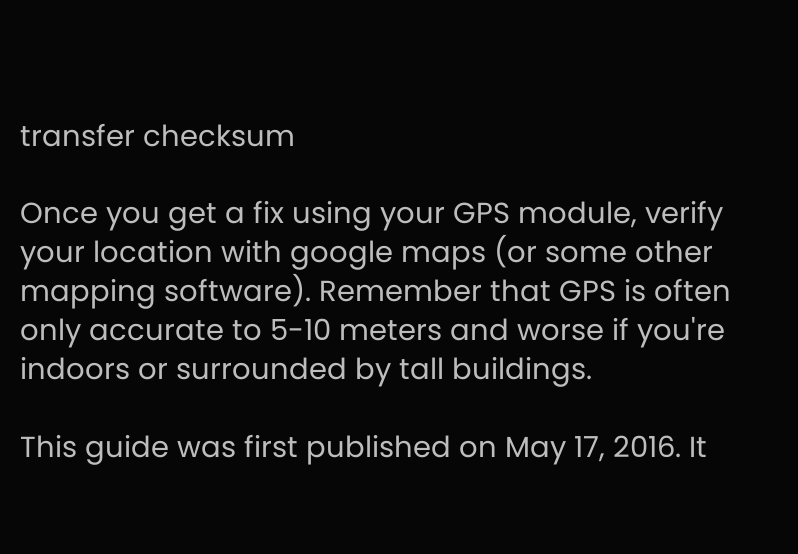transfer checksum

Once you get a fix using your GPS module, verify your location with google maps (or some other mapping software). Remember that GPS is often only accurate to 5-10 meters and worse if you're indoors or surrounded by tall buildings.

This guide was first published on May 17, 2016. It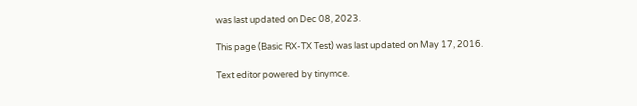was last updated on Dec 08, 2023.

This page (Basic RX-TX Test) was last updated on May 17, 2016.

Text editor powered by tinymce.